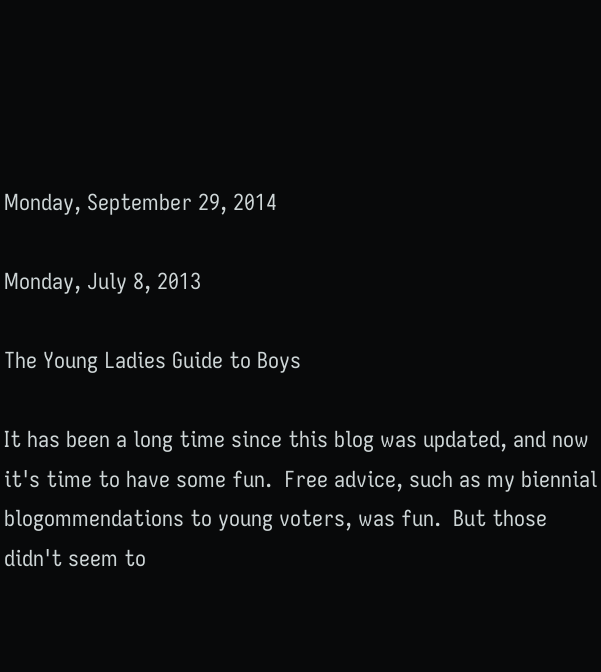Monday, September 29, 2014

Monday, July 8, 2013

The Young Ladies Guide to Boys

It has been a long time since this blog was updated, and now it's time to have some fun.  Free advice, such as my biennial blogommendations to young voters, was fun.  But those didn't seem to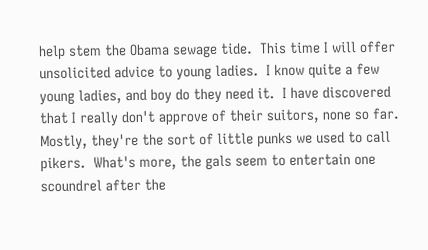help stem the Obama sewage tide.  This time I will offer unsolicited advice to young ladies.  I know quite a few young ladies, and boy do they need it.  I have discovered that I really don't approve of their suitors, none so far.  Mostly, they're the sort of little punks we used to call pikers.  What's more, the gals seem to entertain one scoundrel after the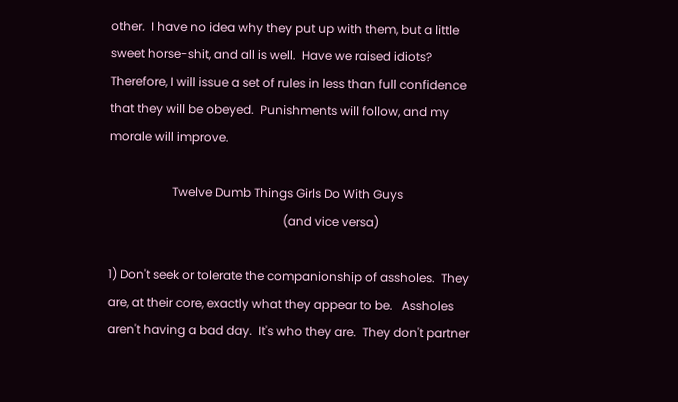other.  I have no idea why they put up with them, but a little sweet horse-shit, and all is well.  Have we raised idiots?  Therefore, I will issue a set of rules in less than full confidence that they will be obeyed.  Punishments will follow, and my morale will improve.

                     Twelve Dumb Things Girls Do With Guys
                                                          (and vice versa)

1) Don't seek or tolerate the companionship of assholes.  They are, at their core, exactly what they appear to be.   Assholes aren't having a bad day.  It's who they are.  They don't partner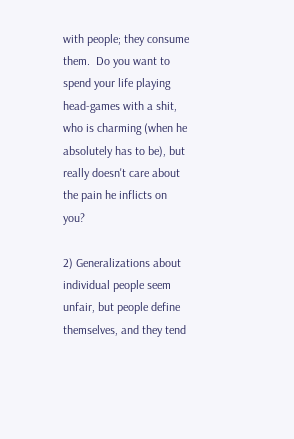with people; they consume them.  Do you want to spend your life playing head-games with a shit, who is charming (when he absolutely has to be), but really doesn't care about the pain he inflicts on you?

2) Generalizations about individual people seem unfair, but people define themselves, and they tend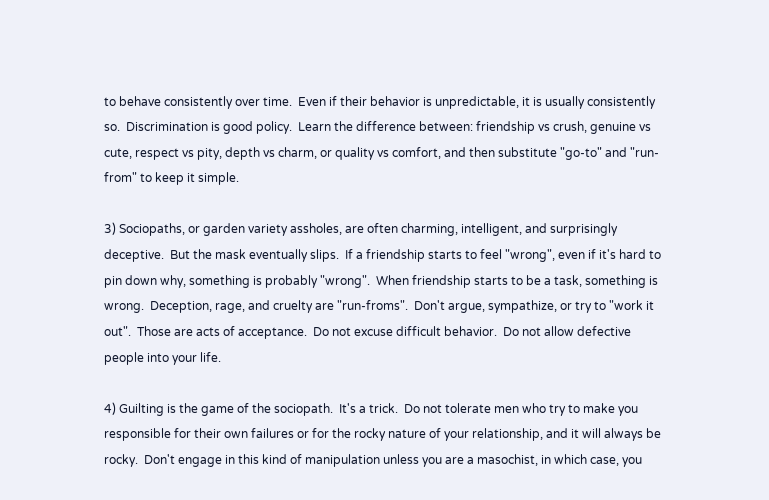to behave consistently over time.  Even if their behavior is unpredictable, it is usually consistently so.  Discrimination is good policy.  Learn the difference between: friendship vs crush, genuine vs cute, respect vs pity, depth vs charm, or quality vs comfort, and then substitute "go-to" and "run-from" to keep it simple.

3) Sociopaths, or garden variety assholes, are often charming, intelligent, and surprisingly deceptive.  But the mask eventually slips.  If a friendship starts to feel "wrong", even if it's hard to pin down why, something is probably "wrong".  When friendship starts to be a task, something is wrong.  Deception, rage, and cruelty are "run-froms".  Don't argue, sympathize, or try to "work it out".  Those are acts of acceptance.  Do not excuse difficult behavior.  Do not allow defective people into your life.

4) Guilting is the game of the sociopath.  It's a trick.  Do not tolerate men who try to make you responsible for their own failures or for the rocky nature of your relationship, and it will always be rocky.  Don't engage in this kind of manipulation unless you are a masochist, in which case, you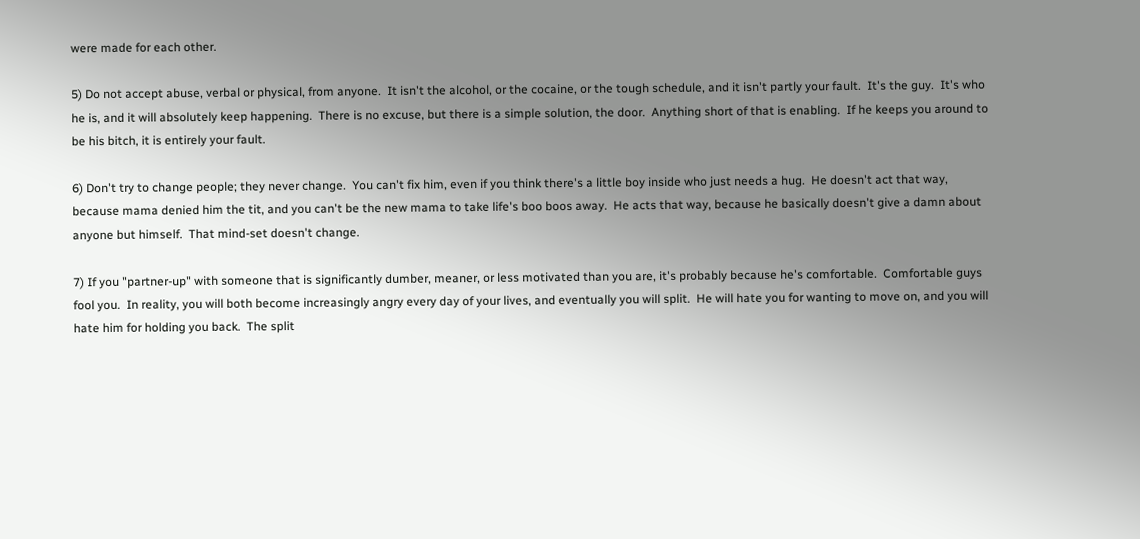were made for each other.

5) Do not accept abuse, verbal or physical, from anyone.  It isn't the alcohol, or the cocaine, or the tough schedule, and it isn't partly your fault.  It's the guy.  It's who he is, and it will absolutely keep happening.  There is no excuse, but there is a simple solution, the door.  Anything short of that is enabling.  If he keeps you around to be his bitch, it is entirely your fault.

6) Don't try to change people; they never change.  You can't fix him, even if you think there's a little boy inside who just needs a hug.  He doesn't act that way, because mama denied him the tit, and you can't be the new mama to take life's boo boos away.  He acts that way, because he basically doesn't give a damn about anyone but himself.  That mind-set doesn't change.

7) If you "partner-up" with someone that is significantly dumber, meaner, or less motivated than you are, it's probably because he's comfortable.  Comfortable guys fool you.  In reality, you will both become increasingly angry every day of your lives, and eventually you will split.  He will hate you for wanting to move on, and you will hate him for holding you back.  The split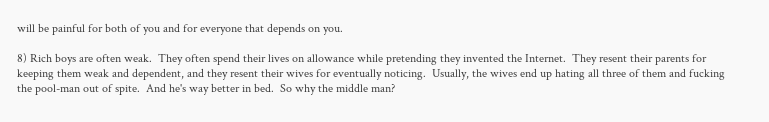will be painful for both of you and for everyone that depends on you.

8) Rich boys are often weak.  They often spend their lives on allowance while pretending they invented the Internet.  They resent their parents for keeping them weak and dependent, and they resent their wives for eventually noticing.  Usually, the wives end up hating all three of them and fucking the pool-man out of spite.  And he's way better in bed.  So why the middle man?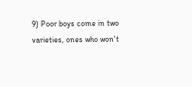9) Poor boys come in two varieties, ones who won't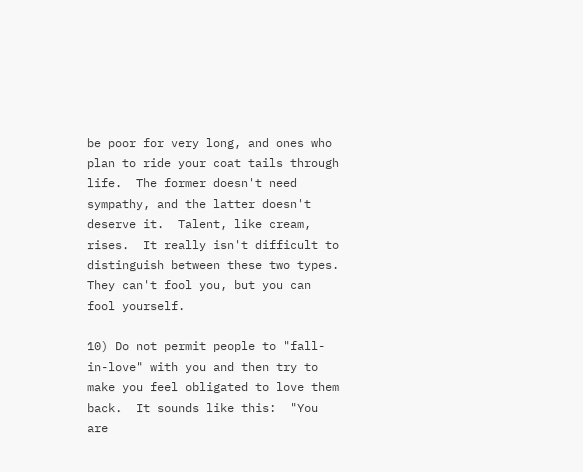be poor for very long, and ones who plan to ride your coat tails through life.  The former doesn't need sympathy, and the latter doesn't deserve it.  Talent, like cream, rises.  It really isn't difficult to distinguish between these two types.  They can't fool you, but you can fool yourself.

10) Do not permit people to "fall-in-love" with you and then try to make you feel obligated to love them back.  It sounds like this:  "You are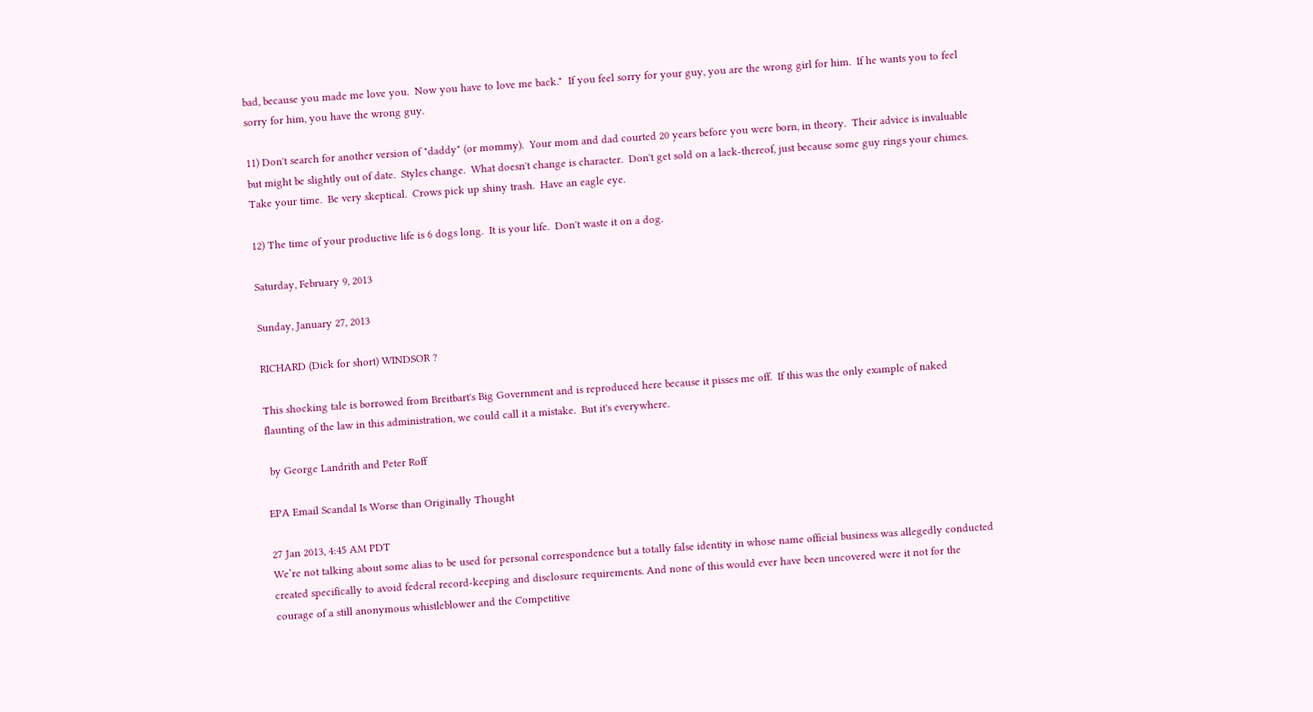bad, because you made me love you.  Now you have to love me back."  If you feel sorry for your guy, you are the wrong girl for him.  If he wants you to feel sorry for him, you have the wrong guy.

11) Don't search for another version of "daddy" (or mommy).  Your mom and dad courted 20 years before you were born, in theory.  Their advice is invaluable but might be slightly out of date.  Styles change.  What doesn't change is character.  Don't get sold on a lack-thereof, just because some guy rings your chimes.  Take your time.  Be very skeptical.  Crows pick up shiny trash.  Have an eagle eye.

12) The time of your productive life is 6 dogs long.  It is your life.  Don't waste it on a dog.

Saturday, February 9, 2013

Sunday, January 27, 2013

RICHARD (Dick for short) WINDSOR ?

This shocking tale is borrowed from Breitbart's Big Government and is reproduced here because it pisses me off.  If this was the only example of naked flaunting of the law in this administration, we could call it a mistake.  But it's everywhere.

 by George Landrith and Peter Roff

EPA Email Scandal Is Worse than Originally Thought

27 Jan 2013, 4:45 AM PDT
We’re not talking about some alias to be used for personal correspondence but a totally false identity in whose name official business was allegedly conducted created specifically to avoid federal record-keeping and disclosure requirements. And none of this would ever have been uncovered were it not for the courage of a still anonymous whistleblower and the Competitive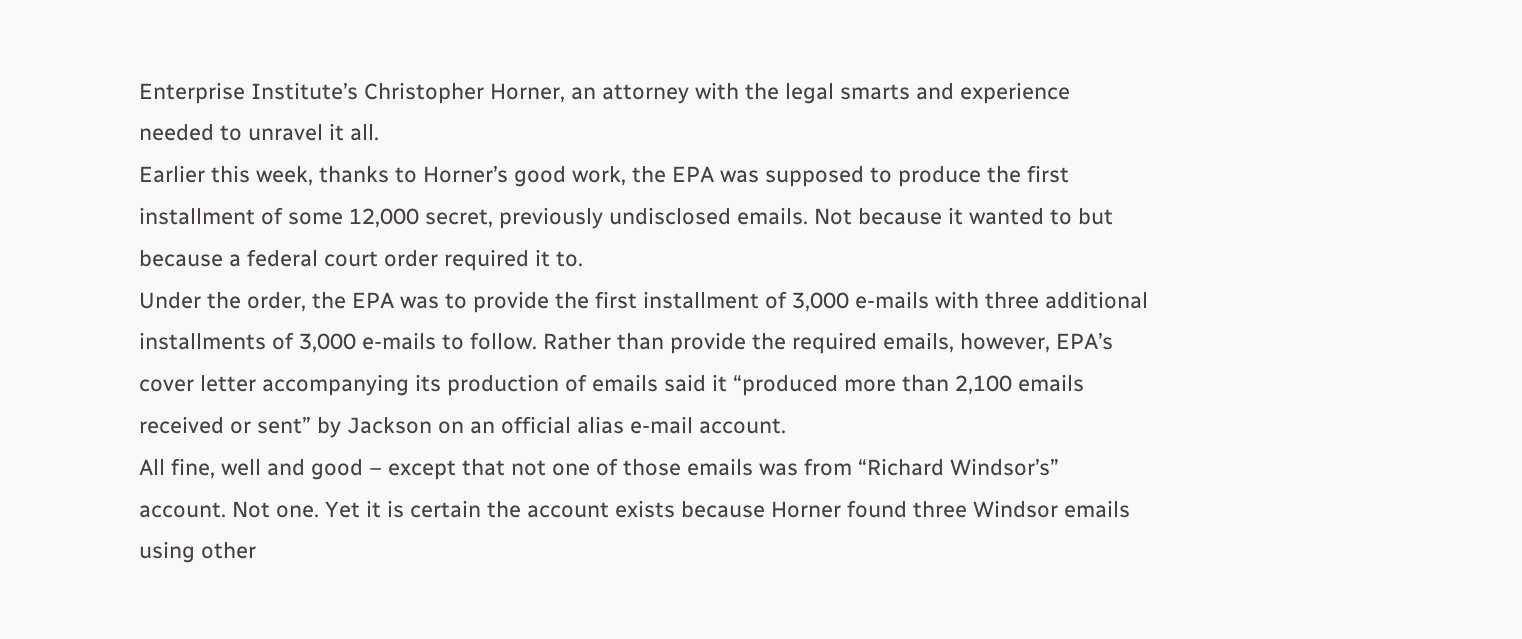Enterprise Institute’s Christopher Horner, an attorney with the legal smarts and experience needed to unravel it all.
Earlier this week, thanks to Horner’s good work, the EPA was supposed to produce the first installment of some 12,000 secret, previously undisclosed emails. Not because it wanted to but because a federal court order required it to.
Under the order, the EPA was to provide the first installment of 3,000 e-mails with three additional installments of 3,000 e-mails to follow. Rather than provide the required emails, however, EPA’s cover letter accompanying its production of emails said it “produced more than 2,100 emails received or sent” by Jackson on an official alias e-mail account.
All fine, well and good – except that not one of those emails was from “Richard Windsor’s” account. Not one. Yet it is certain the account exists because Horner found three Windsor emails using other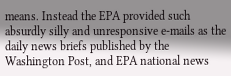means. Instead the EPA provided such absurdly silly and unresponsive e-mails as the daily news briefs published by the Washington Post, and EPA national news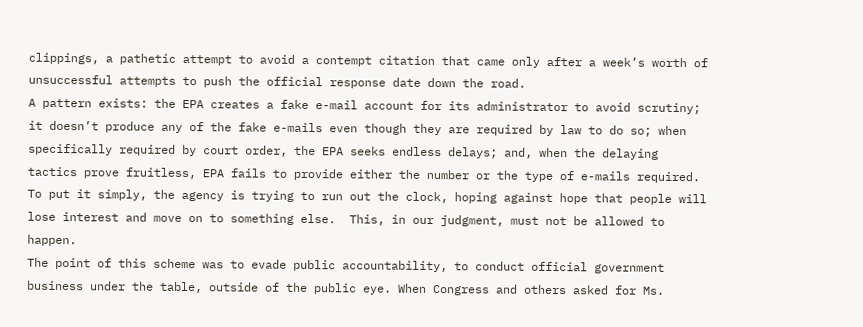clippings, a pathetic attempt to avoid a contempt citation that came only after a week’s worth of unsuccessful attempts to push the official response date down the road.
A pattern exists: the EPA creates a fake e-mail account for its administrator to avoid scrutiny; it doesn’t produce any of the fake e-mails even though they are required by law to do so; when specifically required by court order, the EPA seeks endless delays; and, when the delaying tactics prove fruitless, EPA fails to provide either the number or the type of e-mails required.
To put it simply, the agency is trying to run out the clock, hoping against hope that people will lose interest and move on to something else.  This, in our judgment, must not be allowed to happen.
The point of this scheme was to evade public accountability, to conduct official government business under the table, outside of the public eye. When Congress and others asked for Ms.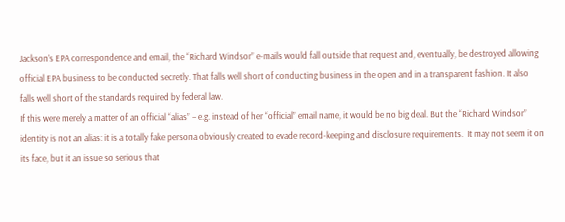Jackson’s EPA correspondence and email, the “Richard Windsor” e-mails would fall outside that request and, eventually, be destroyed allowing official EPA business to be conducted secretly. That falls well short of conducting business in the open and in a transparent fashion. It also falls well short of the standards required by federal law.
If this were merely a matter of an official “alias” – e.g. instead of her “official” email name, it would be no big deal. But the “Richard Windsor” identity is not an alias: it is a totally fake persona obviously created to evade record-keeping and disclosure requirements.  It may not seem it on its face, but it an issue so serious that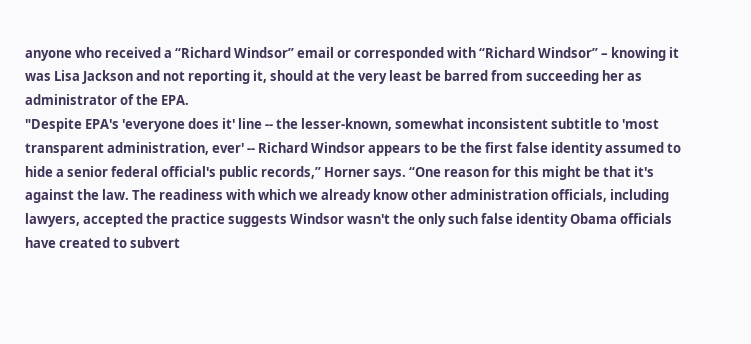anyone who received a “Richard Windsor” email or corresponded with “Richard Windsor” – knowing it was Lisa Jackson and not reporting it, should at the very least be barred from succeeding her as administrator of the EPA.
"Despite EPA's 'everyone does it' line -- the lesser-known, somewhat inconsistent subtitle to 'most transparent administration, ever' -- Richard Windsor appears to be the first false identity assumed to hide a senior federal official's public records,” Horner says. “One reason for this might be that it's against the law. The readiness with which we already know other administration officials, including lawyers, accepted the practice suggests Windsor wasn't the only such false identity Obama officials have created to subvert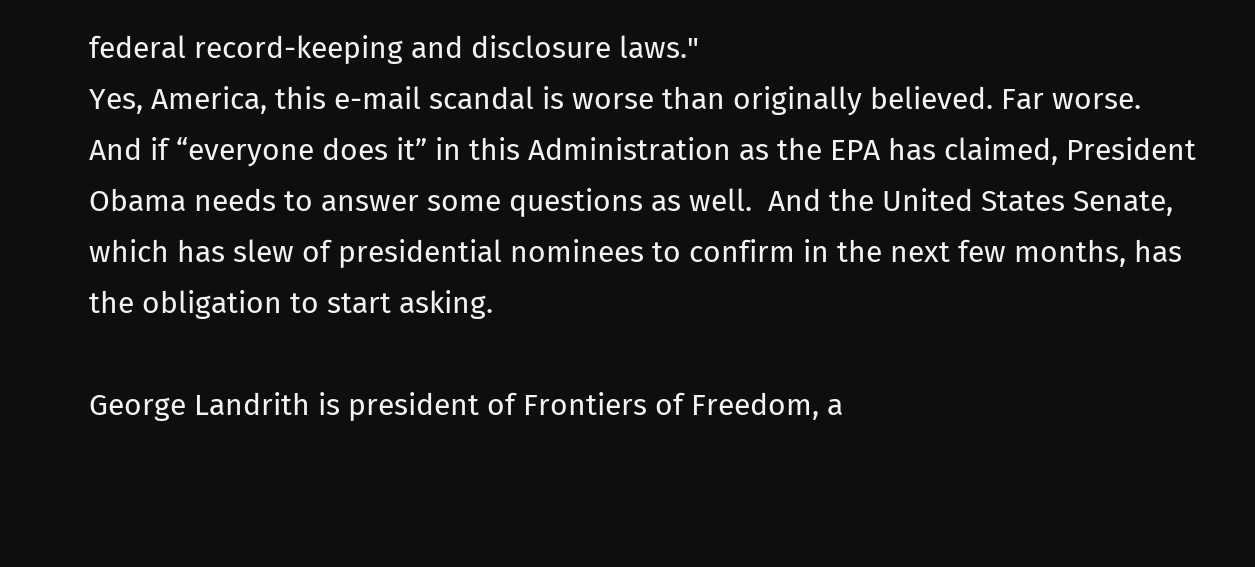federal record-keeping and disclosure laws."
Yes, America, this e-mail scandal is worse than originally believed. Far worse. And if “everyone does it” in this Administration as the EPA has claimed, President Obama needs to answer some questions as well.  And the United States Senate, which has slew of presidential nominees to confirm in the next few months, has the obligation to start asking.

George Landrith is president of Frontiers of Freedom, a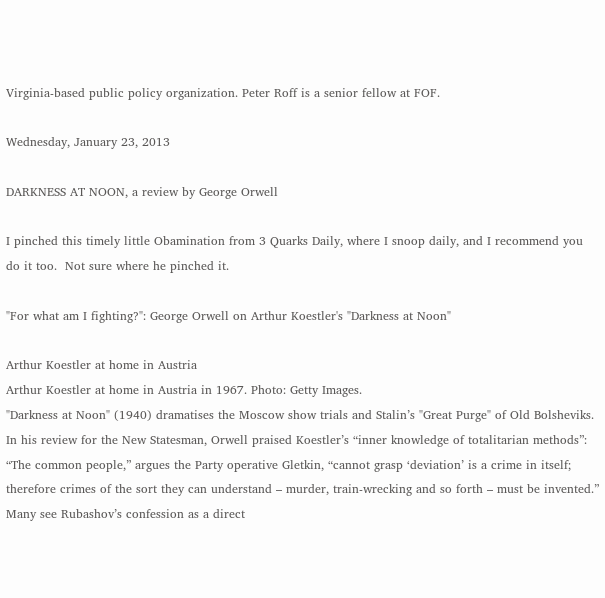Virginia-based public policy organization. Peter Roff is a senior fellow at FOF.

Wednesday, January 23, 2013

DARKNESS AT NOON, a review by George Orwell

I pinched this timely little Obamination from 3 Quarks Daily, where I snoop daily, and I recommend you do it too.  Not sure where he pinched it.

"For what am I fighting?": George Orwell on Arthur Koestler's "Darkness at Noon"

Arthur Koestler at home in Austria
Arthur Koestler at home in Austria in 1967. Photo: Getty Images.
"Darkness at Noon" (1940) dramatises the Moscow show trials and Stalin’s "Great Purge" of Old Bolsheviks. In his review for the New Statesman, Orwell praised Koestler’s “inner knowledge of totalitarian methods”: “The common people,” argues the Party operative Gletkin, “cannot grasp ‘deviation’ is a crime in itself; therefore crimes of the sort they can understand – murder, train-wrecking and so forth – must be invented.” Many see Rubashov’s confession as a direct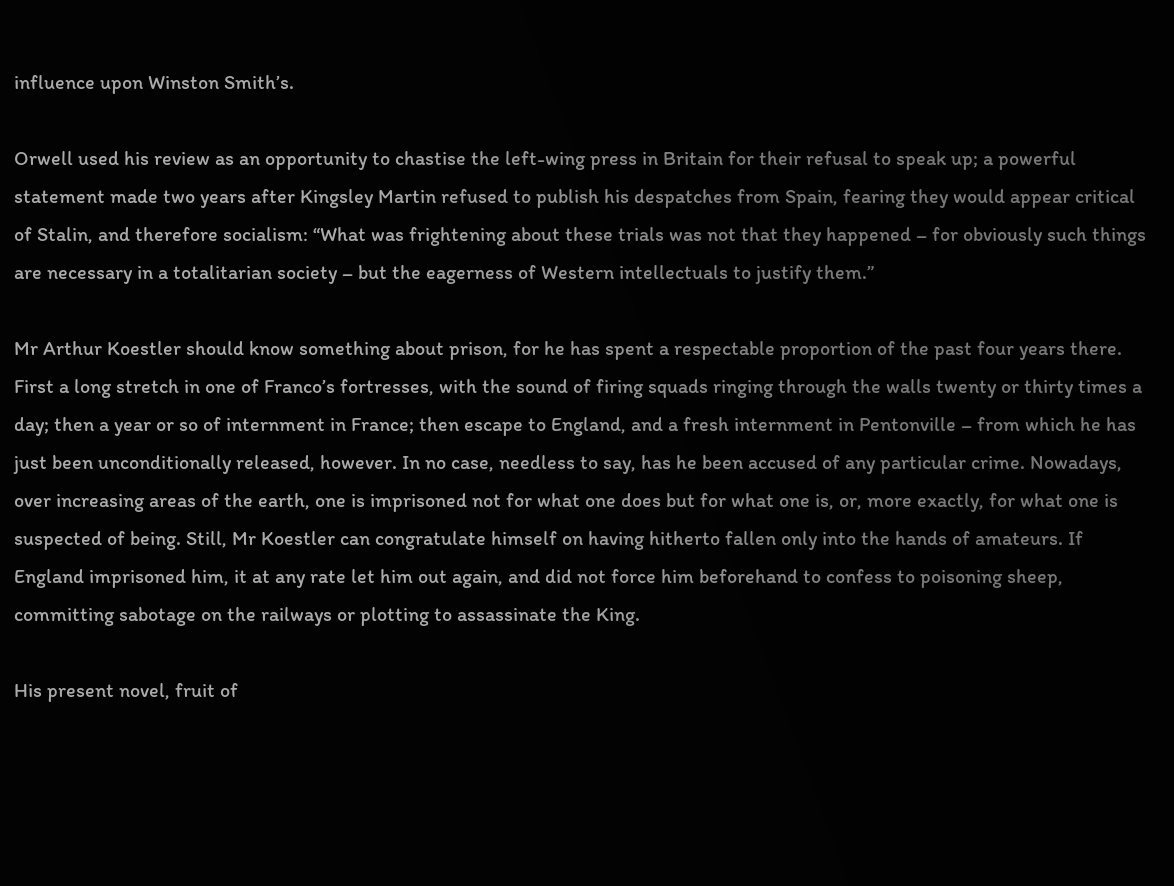influence upon Winston Smith’s.

Orwell used his review as an opportunity to chastise the left-wing press in Britain for their refusal to speak up; a powerful statement made two years after Kingsley Martin refused to publish his despatches from Spain, fearing they would appear critical of Stalin, and therefore socialism: “What was frightening about these trials was not that they happened – for obviously such things are necessary in a totalitarian society – but the eagerness of Western intellectuals to justify them.”

Mr Arthur Koestler should know something about prison, for he has spent a respectable proportion of the past four years there. First a long stretch in one of Franco’s fortresses, with the sound of firing squads ringing through the walls twenty or thirty times a day; then a year or so of internment in France; then escape to England, and a fresh internment in Pentonville – from which he has just been unconditionally released, however. In no case, needless to say, has he been accused of any particular crime. Nowadays, over increasing areas of the earth, one is imprisoned not for what one does but for what one is, or, more exactly, for what one is suspected of being. Still, Mr Koestler can congratulate himself on having hitherto fallen only into the hands of amateurs. If England imprisoned him, it at any rate let him out again, and did not force him beforehand to confess to poisoning sheep, committing sabotage on the railways or plotting to assassinate the King.

His present novel, fruit of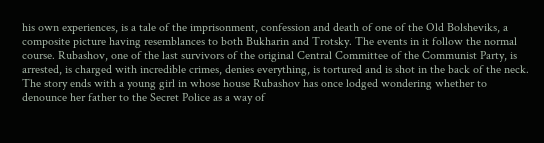his own experiences, is a tale of the imprisonment, confession and death of one of the Old Bolsheviks, a composite picture having resemblances to both Bukharin and Trotsky. The events in it follow the normal course. Rubashov, one of the last survivors of the original Central Committee of the Communist Party, is arrested, is charged with incredible crimes, denies everything, is tortured and is shot in the back of the neck. The story ends with a young girl in whose house Rubashov has once lodged wondering whether to denounce her father to the Secret Police as a way of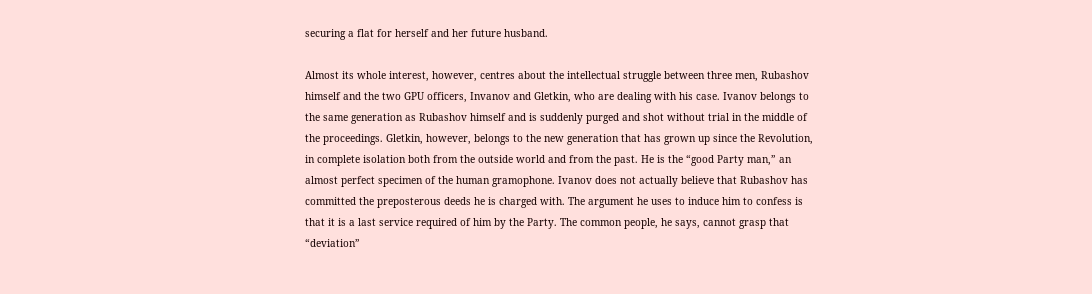securing a flat for herself and her future husband.

Almost its whole interest, however, centres about the intellectual struggle between three men, Rubashov himself and the two GPU officers, Invanov and Gletkin, who are dealing with his case. Ivanov belongs to the same generation as Rubashov himself and is suddenly purged and shot without trial in the middle of the proceedings. Gletkin, however, belongs to the new generation that has grown up since the Revolution, in complete isolation both from the outside world and from the past. He is the “good Party man,” an almost perfect specimen of the human gramophone. Ivanov does not actually believe that Rubashov has committed the preposterous deeds he is charged with. The argument he uses to induce him to confess is that it is a last service required of him by the Party. The common people, he says, cannot grasp that “deviation”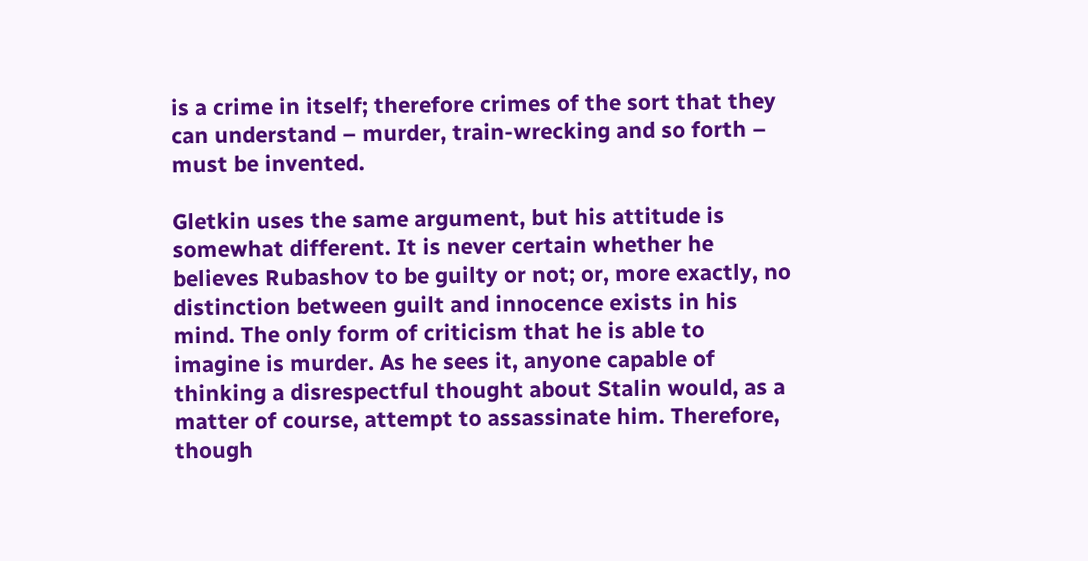is a crime in itself; therefore crimes of the sort that they can understand – murder, train-wrecking and so forth – must be invented.

Gletkin uses the same argument, but his attitude is somewhat different. It is never certain whether he believes Rubashov to be guilty or not; or, more exactly, no distinction between guilt and innocence exists in his mind. The only form of criticism that he is able to imagine is murder. As he sees it, anyone capable of thinking a disrespectful thought about Stalin would, as a matter of course, attempt to assassinate him. Therefore, though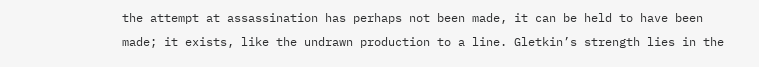the attempt at assassination has perhaps not been made, it can be held to have been made; it exists, like the undrawn production to a line. Gletkin’s strength lies in the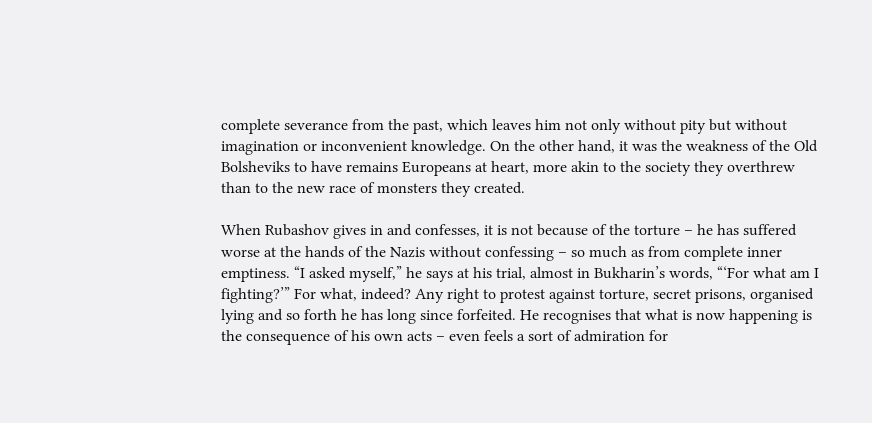complete severance from the past, which leaves him not only without pity but without imagination or inconvenient knowledge. On the other hand, it was the weakness of the Old Bolsheviks to have remains Europeans at heart, more akin to the society they overthrew than to the new race of monsters they created.

When Rubashov gives in and confesses, it is not because of the torture – he has suffered worse at the hands of the Nazis without confessing – so much as from complete inner emptiness. “I asked myself,” he says at his trial, almost in Bukharin’s words, “‘For what am I fighting?’” For what, indeed? Any right to protest against torture, secret prisons, organised lying and so forth he has long since forfeited. He recognises that what is now happening is the consequence of his own acts – even feels a sort of admiration for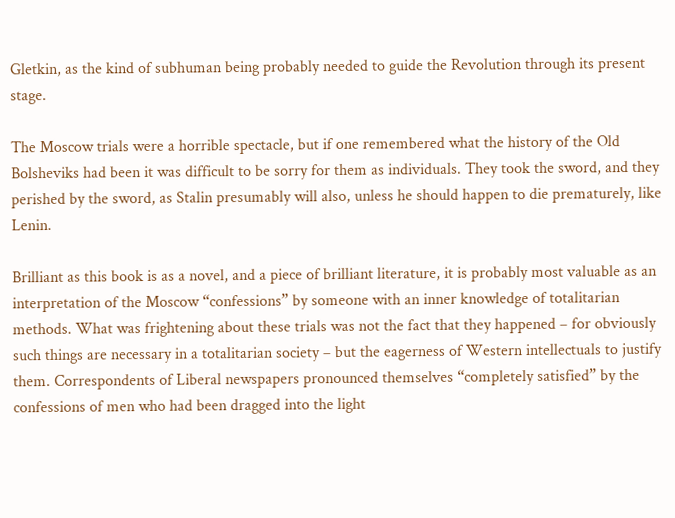Gletkin, as the kind of subhuman being probably needed to guide the Revolution through its present stage.

The Moscow trials were a horrible spectacle, but if one remembered what the history of the Old Bolsheviks had been it was difficult to be sorry for them as individuals. They took the sword, and they perished by the sword, as Stalin presumably will also, unless he should happen to die prematurely, like Lenin.

Brilliant as this book is as a novel, and a piece of brilliant literature, it is probably most valuable as an interpretation of the Moscow “confessions” by someone with an inner knowledge of totalitarian methods. What was frightening about these trials was not the fact that they happened – for obviously such things are necessary in a totalitarian society – but the eagerness of Western intellectuals to justify them. Correspondents of Liberal newspapers pronounced themselves “completely satisfied” by the confessions of men who had been dragged into the light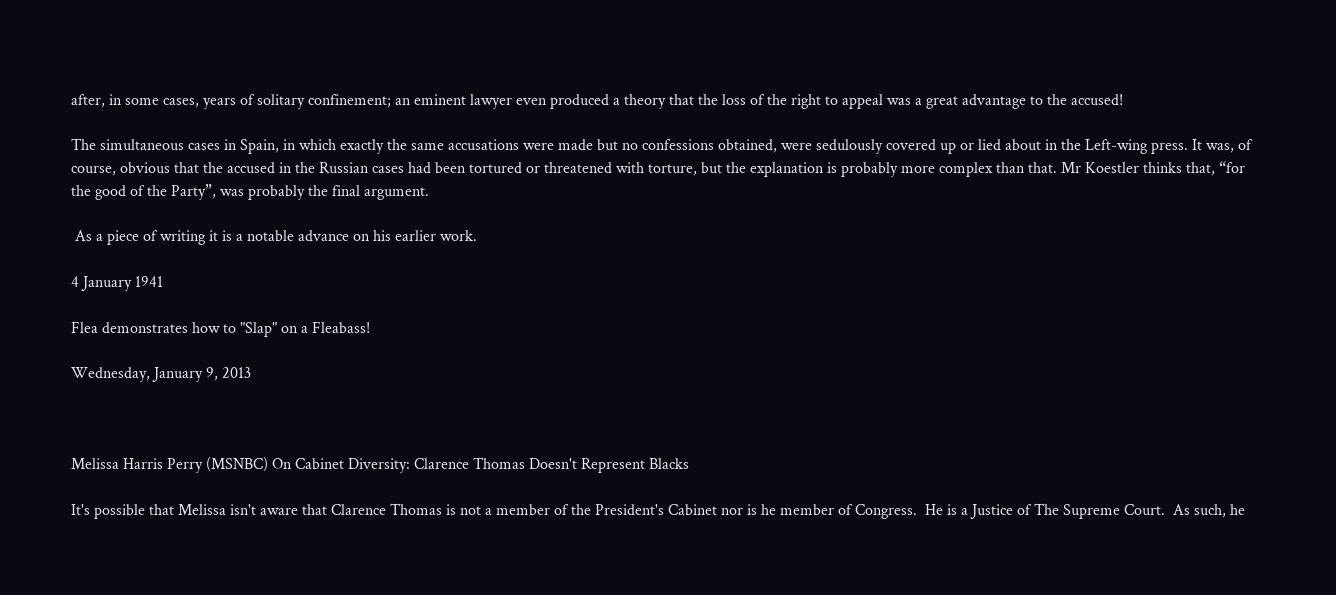after, in some cases, years of solitary confinement; an eminent lawyer even produced a theory that the loss of the right to appeal was a great advantage to the accused!

The simultaneous cases in Spain, in which exactly the same accusations were made but no confessions obtained, were sedulously covered up or lied about in the Left-wing press. It was, of course, obvious that the accused in the Russian cases had been tortured or threatened with torture, but the explanation is probably more complex than that. Mr Koestler thinks that, “for the good of the Party”, was probably the final argument.

 As a piece of writing it is a notable advance on his earlier work.

4 January 1941

Flea demonstrates how to "Slap" on a Fleabass!

Wednesday, January 9, 2013



Melissa Harris Perry (MSNBC) On Cabinet Diversity: Clarence Thomas Doesn't Represent Blacks

It's possible that Melissa isn't aware that Clarence Thomas is not a member of the President's Cabinet nor is he member of Congress.  He is a Justice of The Supreme Court.  As such, he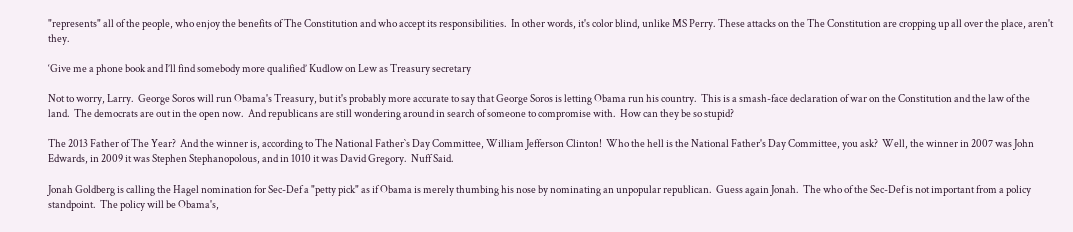"represents" all of the people, who enjoy the benefits of The Constitution and who accept its responsibilities.  In other words, it's color blind, unlike MS Perry. These attacks on the The Constitution are cropping up all over the place, aren't they.

‘Give me a phone book and I’ll find somebody more qualified’ Kudlow on Lew as Treasury secretary

Not to worry, Larry.  George Soros will run Obama's Treasury, but it's probably more accurate to say that George Soros is letting Obama run his country.  This is a smash-face declaration of war on the Constitution and the law of the land.  The democrats are out in the open now.  And republicans are still wondering around in search of someone to compromise with.  How can they be so stupid?

The 2013 Father of The Year?  And the winner is, according to The National Father`s Day Committee, William Jefferson Clinton!  Who the hell is the National Father's Day Committee, you ask?  Well, the winner in 2007 was John Edwards, in 2009 it was Stephen Stephanopolous, and in 1010 it was David Gregory.  Nuff Said.

Jonah Goldberg is calling the Hagel nomination for Sec-Def a "petty pick" as if Obama is merely thumbing his nose by nominating an unpopular republican.  Guess again Jonah.  The who of the Sec-Def is not important from a policy standpoint.  The policy will be Obama's,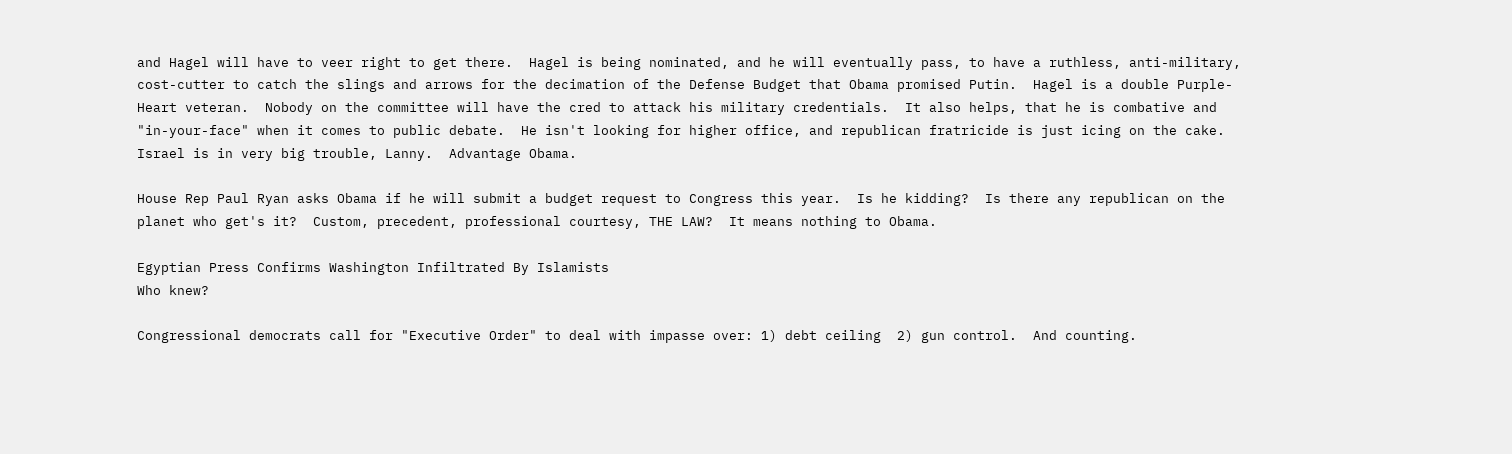and Hagel will have to veer right to get there.  Hagel is being nominated, and he will eventually pass, to have a ruthless, anti-military, cost-cutter to catch the slings and arrows for the decimation of the Defense Budget that Obama promised Putin.  Hagel is a double Purple-Heart veteran.  Nobody on the committee will have the cred to attack his military credentials.  It also helps, that he is combative and "in-your-face" when it comes to public debate.  He isn't looking for higher office, and republican fratricide is just icing on the cake.  Israel is in very big trouble, Lanny.  Advantage Obama.

House Rep Paul Ryan asks Obama if he will submit a budget request to Congress this year.  Is he kidding?  Is there any republican on the planet who get's it?  Custom, precedent, professional courtesy, THE LAW?  It means nothing to Obama.

Egyptian Press Confirms Washington Infiltrated By Islamists
Who knew?

Congressional democrats call for "Executive Order" to deal with impasse over: 1) debt ceiling  2) gun control.  And counting.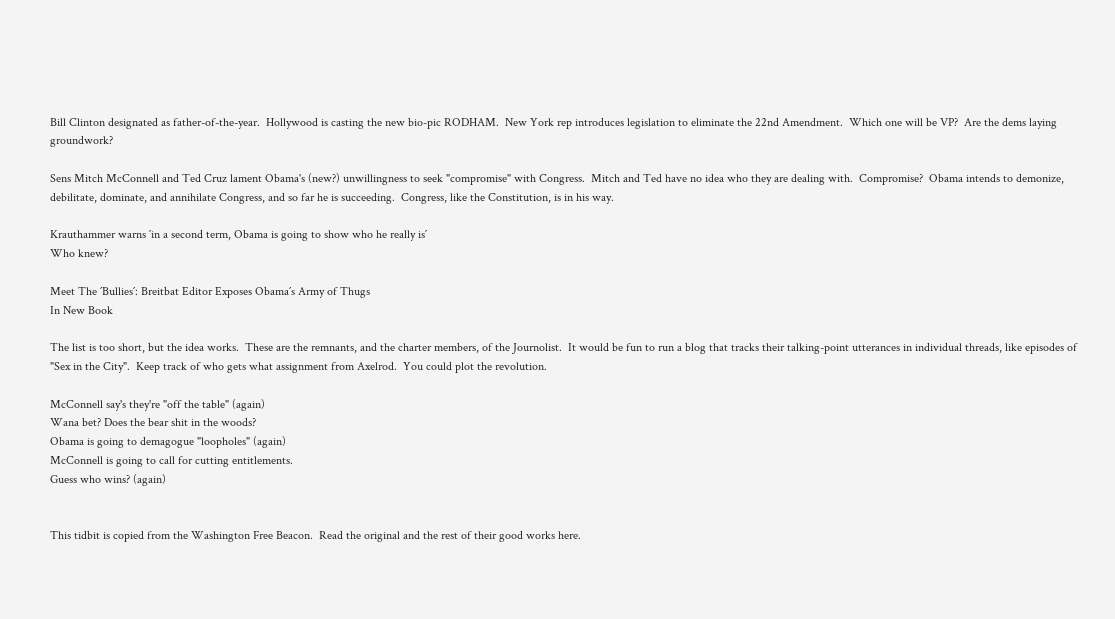Bill Clinton designated as father-of-the-year.  Hollywood is casting the new bio-pic RODHAM.  New York rep introduces legislation to eliminate the 22nd Amendment.  Which one will be VP?  Are the dems laying groundwork?

Sens Mitch McConnell and Ted Cruz lament Obama's (new?) unwillingness to seek "compromise" with Congress.  Mitch and Ted have no idea who they are dealing with.  Compromise?  Obama intends to demonize, debilitate, dominate, and annihilate Congress, and so far he is succeeding.  Congress, like the Constitution, is in his way.

Krauthammer warns ´in a second term, Obama is going to show who he really is´
Who knew?

Meet The ´Bullies´: Breitbat Editor Exposes Obama´s Army of Thugs
In New Book

The list is too short, but the idea works.  These are the remnants, and the charter members, of the Journolist.  It would be fun to run a blog that tracks their talking-point utterances in individual threads, like episodes of "Sex in the City".  Keep track of who gets what assignment from Axelrod.  You could plot the revolution.

McConnell say's they're "off the table" (again)
Wana bet? Does the bear shit in the woods?
Obama is going to demagogue "loopholes" (again)
McConnell is going to call for cutting entitlements.
Guess who wins? (again)


This tidbit is copied from the Washington Free Beacon.  Read the original and the rest of their good works here.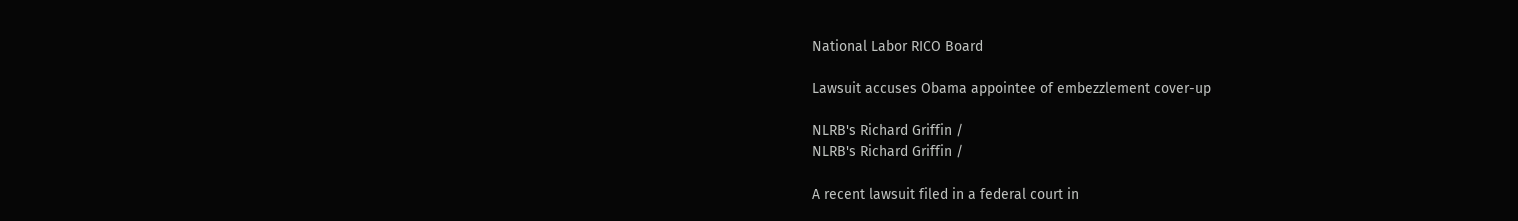National Labor RICO Board

Lawsuit accuses Obama appointee of embezzlement cover-up

NLRB's Richard Griffin /
NLRB's Richard Griffin /

A recent lawsuit filed in a federal court in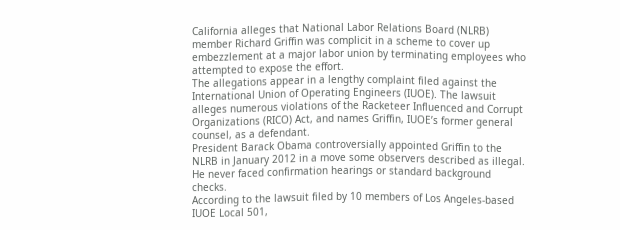California alleges that National Labor Relations Board (NLRB) member Richard Griffin was complicit in a scheme to cover up embezzlement at a major labor union by terminating employees who attempted to expose the effort.
The allegations appear in a lengthy complaint filed against the International Union of Operating Engineers (IUOE). The lawsuit alleges numerous violations of the Racketeer Influenced and Corrupt Organizations (RICO) Act, and names Griffin, IUOE’s former general counsel, as a defendant.
President Barack Obama controversially appointed Griffin to the NLRB in January 2012 in a move some observers described as illegal. He never faced confirmation hearings or standard background checks.
According to the lawsuit filed by 10 members of Los Angeles-based IUOE Local 501,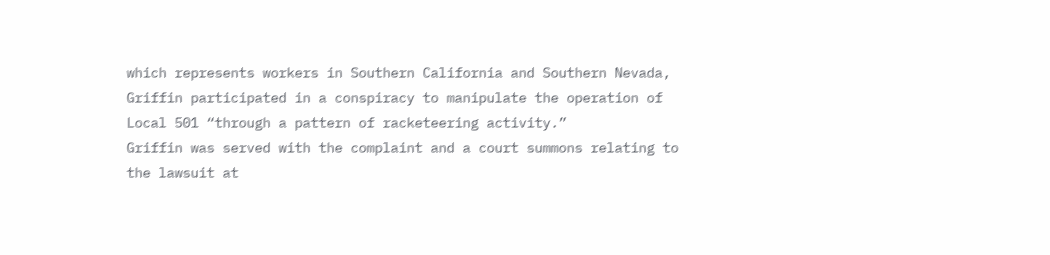which represents workers in Southern California and Southern Nevada, Griffin participated in a conspiracy to manipulate the operation of Local 501 “through a pattern of racketeering activity.”
Griffin was served with the complaint and a court summons relating to the lawsuit at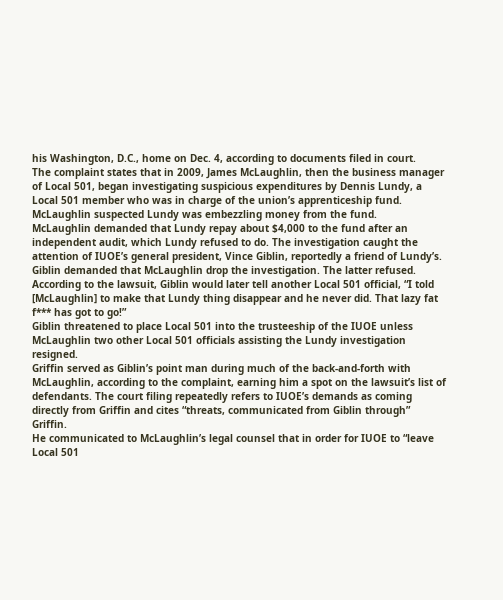his Washington, D.C., home on Dec. 4, according to documents filed in court.
The complaint states that in 2009, James McLaughlin, then the business manager of Local 501, began investigating suspicious expenditures by Dennis Lundy, a Local 501 member who was in charge of the union’s apprenticeship fund. McLaughlin suspected Lundy was embezzling money from the fund.
McLaughlin demanded that Lundy repay about $4,000 to the fund after an independent audit, which Lundy refused to do. The investigation caught the attention of IUOE’s general president, Vince Giblin, reportedly a friend of Lundy’s.
Giblin demanded that McLaughlin drop the investigation. The latter refused. According to the lawsuit, Giblin would later tell another Local 501 official, “I told [McLaughlin] to make that Lundy thing disappear and he never did. That lazy fat f*** has got to go!”
Giblin threatened to place Local 501 into the trusteeship of the IUOE unless McLaughlin two other Local 501 officials assisting the Lundy investigation resigned.
Griffin served as Giblin’s point man during much of the back-and-forth with McLaughlin, according to the complaint, earning him a spot on the lawsuit’s list of defendants. The court filing repeatedly refers to IUOE’s demands as coming directly from Griffin and cites “threats, communicated from Giblin through” Griffin.
He communicated to McLaughlin’s legal counsel that in order for IUOE to “leave Local 501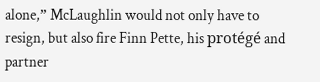alone,” McLaughlin would not only have to resign, but also fire Finn Pette, his protégé and partner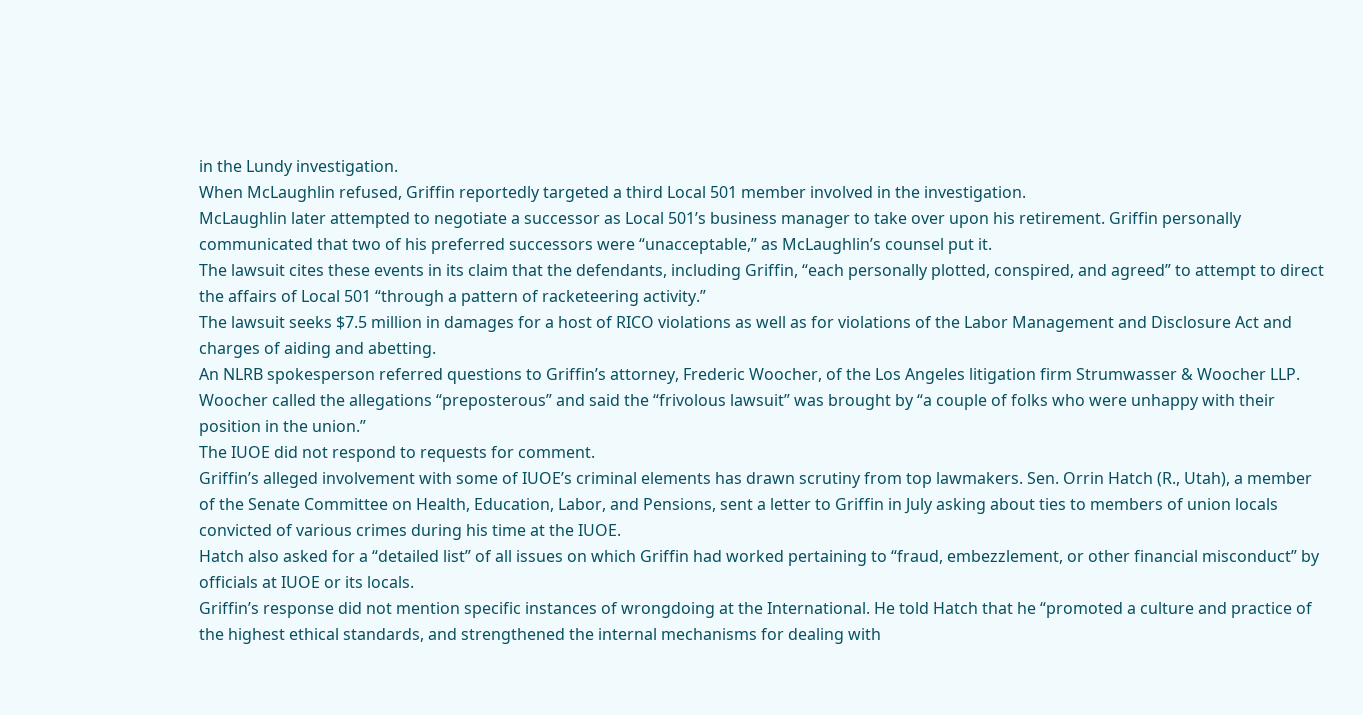in the Lundy investigation.
When McLaughlin refused, Griffin reportedly targeted a third Local 501 member involved in the investigation.
McLaughlin later attempted to negotiate a successor as Local 501’s business manager to take over upon his retirement. Griffin personally communicated that two of his preferred successors were “unacceptable,” as McLaughlin’s counsel put it.
The lawsuit cites these events in its claim that the defendants, including Griffin, “each personally plotted, conspired, and agreed” to attempt to direct the affairs of Local 501 “through a pattern of racketeering activity.”
The lawsuit seeks $7.5 million in damages for a host of RICO violations as well as for violations of the Labor Management and Disclosure Act and charges of aiding and abetting.
An NLRB spokesperson referred questions to Griffin’s attorney, Frederic Woocher, of the Los Angeles litigation firm Strumwasser & Woocher LLP. Woocher called the allegations “preposterous” and said the “frivolous lawsuit” was brought by “a couple of folks who were unhappy with their position in the union.”
The IUOE did not respond to requests for comment.
Griffin’s alleged involvement with some of IUOE’s criminal elements has drawn scrutiny from top lawmakers. Sen. Orrin Hatch (R., Utah), a member of the Senate Committee on Health, Education, Labor, and Pensions, sent a letter to Griffin in July asking about ties to members of union locals convicted of various crimes during his time at the IUOE.
Hatch also asked for a “detailed list” of all issues on which Griffin had worked pertaining to “fraud, embezzlement, or other financial misconduct” by officials at IUOE or its locals.
Griffin’s response did not mention specific instances of wrongdoing at the International. He told Hatch that he “promoted a culture and practice of the highest ethical standards, and strengthened the internal mechanisms for dealing with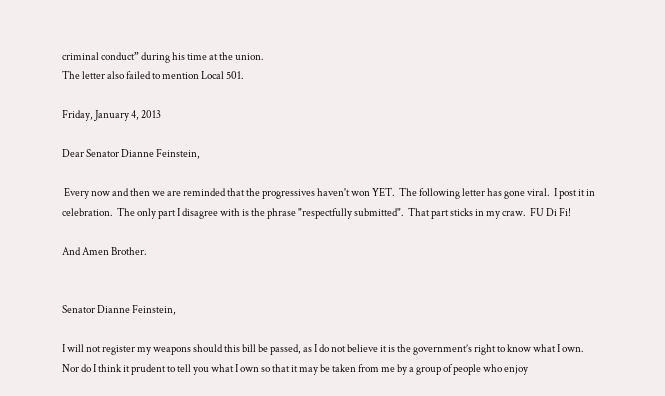criminal conduct” during his time at the union.
The letter also failed to mention Local 501.

Friday, January 4, 2013

Dear Senator Dianne Feinstein,

 Every now and then we are reminded that the progressives haven't won YET.  The following letter has gone viral.  I post it in celebration.  The only part I disagree with is the phrase "respectfully submitted".  That part sticks in my craw.  FU Di Fi!

And Amen Brother.


Senator Dianne Feinstein,

I will not register my weapons should this bill be passed, as I do not believe it is the government’s right to know what I own. Nor do I think it prudent to tell you what I own so that it may be taken from me by a group of people who enjoy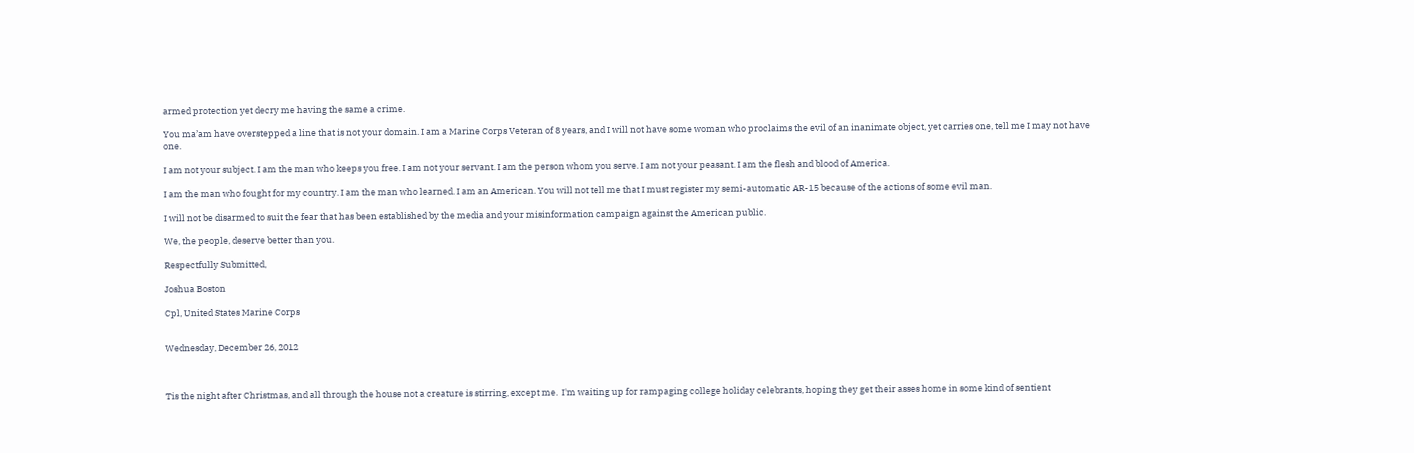armed protection yet decry me having the same a crime.

You ma’am have overstepped a line that is not your domain. I am a Marine Corps Veteran of 8 years, and I will not have some woman who proclaims the evil of an inanimate object, yet carries one, tell me I may not have one.

I am not your subject. I am the man who keeps you free. I am not your servant. I am the person whom you serve. I am not your peasant. I am the flesh and blood of America.

I am the man who fought for my country. I am the man who learned. I am an American. You will not tell me that I must register my semi-automatic AR-15 because of the actions of some evil man.

I will not be disarmed to suit the fear that has been established by the media and your misinformation campaign against the American public.

We, the people, deserve better than you.

Respectfully Submitted,

Joshua Boston

Cpl, United States Marine Corps


Wednesday, December 26, 2012



Tis the night after Christmas, and all through the house not a creature is stirring, except me.  I'm waiting up for rampaging college holiday celebrants, hoping they get their asses home in some kind of sentient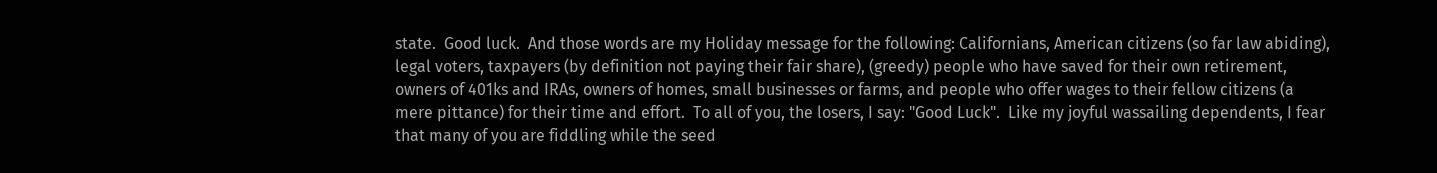state.  Good luck.  And those words are my Holiday message for the following: Californians, American citizens (so far law abiding), legal voters, taxpayers (by definition not paying their fair share), (greedy) people who have saved for their own retirement, owners of 401ks and IRAs, owners of homes, small businesses or farms, and people who offer wages to their fellow citizens (a mere pittance) for their time and effort.  To all of you, the losers, I say: "Good Luck".  Like my joyful wassailing dependents, I fear that many of you are fiddling while the seed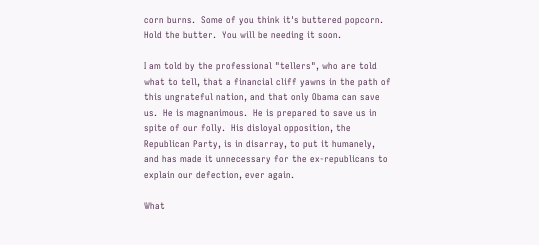corn burns.  Some of you think it's buttered popcorn.  Hold the butter.  You will be needing it soon.

I am told by the professional "tellers", who are told what to tell, that a financial cliff yawns in the path of this ungrateful nation, and that only Obama can save us.  He is magnanimous.  He is prepared to save us in spite of our folly.  His disloyal opposition, the Republican Party, is in disarray, to put it humanely, and has made it unnecessary for the ex-republicans to explain our defection, ever again.

What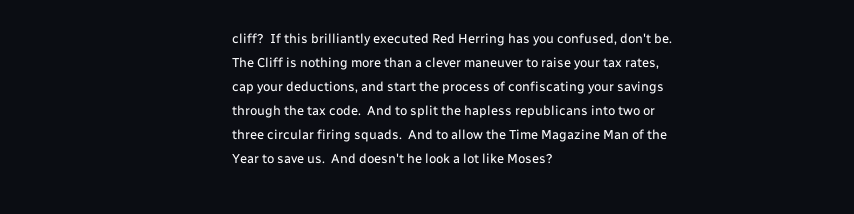cliff?  If this brilliantly executed Red Herring has you confused, don't be.  The Cliff is nothing more than a clever maneuver to raise your tax rates, cap your deductions, and start the process of confiscating your savings through the tax code.  And to split the hapless republicans into two or three circular firing squads.  And to allow the Time Magazine Man of the Year to save us.  And doesn't he look a lot like Moses?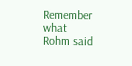Remember what Rohm said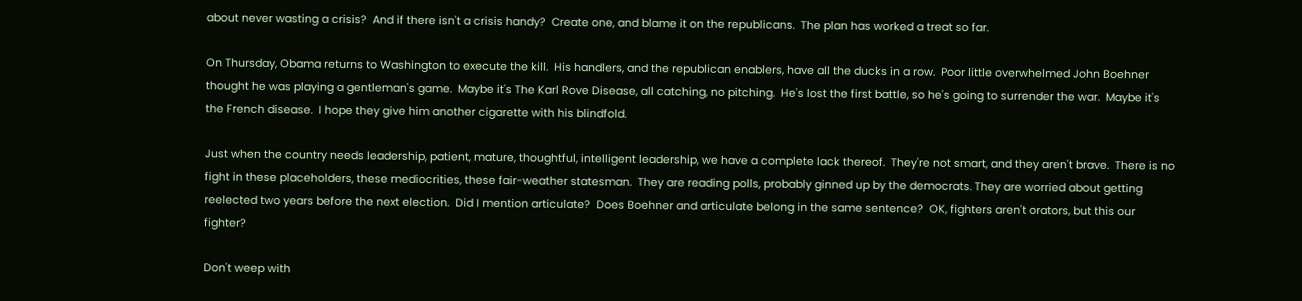about never wasting a crisis?  And if there isn't a crisis handy?  Create one, and blame it on the republicans.  The plan has worked a treat so far.

On Thursday, Obama returns to Washington to execute the kill.  His handlers, and the republican enablers, have all the ducks in a row.  Poor little overwhelmed John Boehner thought he was playing a gentleman's game.  Maybe it's The Karl Rove Disease, all catching, no pitching.  He's lost the first battle, so he's going to surrender the war.  Maybe it's the French disease.  I hope they give him another cigarette with his blindfold.

Just when the country needs leadership, patient, mature, thoughtful, intelligent leadership, we have a complete lack thereof.  They're not smart, and they aren't brave.  There is no fight in these placeholders, these mediocrities, these fair-weather statesman.  They are reading polls, probably ginned up by the democrats. They are worried about getting reelected two years before the next election.  Did I mention articulate?  Does Boehner and articulate belong in the same sentence?  OK, fighters aren't orators, but this our fighter?

Don't weep with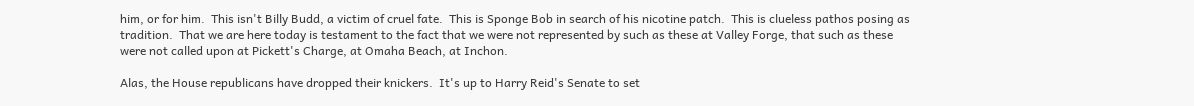him, or for him.  This isn't Billy Budd, a victim of cruel fate.  This is Sponge Bob in search of his nicotine patch.  This is clueless pathos posing as tradition.  That we are here today is testament to the fact that we were not represented by such as these at Valley Forge, that such as these were not called upon at Pickett's Charge, at Omaha Beach, at Inchon.

Alas, the House republicans have dropped their knickers.  It's up to Harry Reid's Senate to set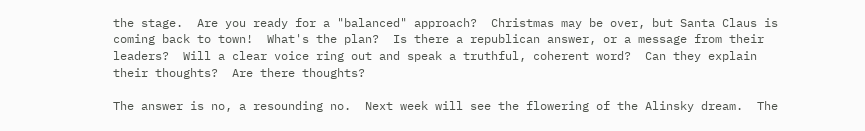the stage.  Are you ready for a "balanced" approach?  Christmas may be over, but Santa Claus is coming back to town!  What's the plan?  Is there a republican answer, or a message from their leaders?  Will a clear voice ring out and speak a truthful, coherent word?  Can they explain their thoughts?  Are there thoughts?

The answer is no, a resounding no.  Next week will see the flowering of the Alinsky dream.  The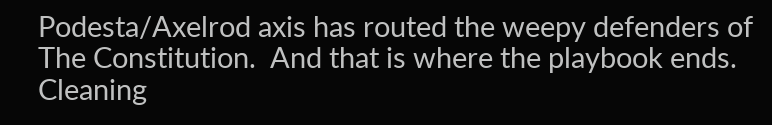Podesta/Axelrod axis has routed the weepy defenders of The Constitution.  And that is where the playbook ends.  Cleaning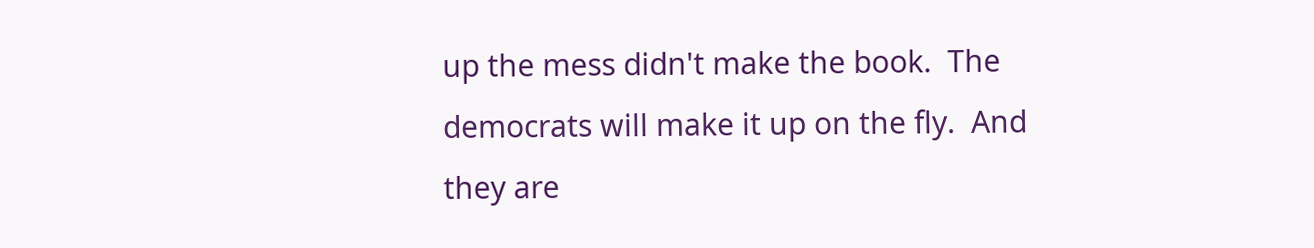up the mess didn't make the book.  The democrats will make it up on the fly.  And they are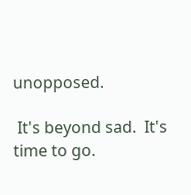unopposed.

 It's beyond sad.  It's time to go.